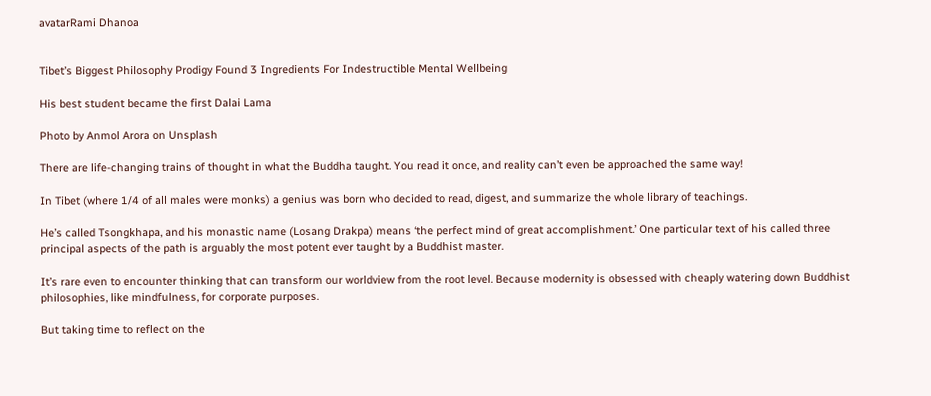avatarRami Dhanoa


Tibet’s Biggest Philosophy Prodigy Found 3 Ingredients For Indestructible Mental Wellbeing

His best student became the first Dalai Lama

Photo by Anmol Arora on Unsplash

There are life-changing trains of thought in what the Buddha taught. You read it once, and reality can’t even be approached the same way!

In Tibet (where 1/4 of all males were monks) a genius was born who decided to read, digest, and summarize the whole library of teachings.

He’s called Tsongkhapa, and his monastic name (Losang Drakpa) means ‘the perfect mind of great accomplishment.’ One particular text of his called three principal aspects of the path is arguably the most potent ever taught by a Buddhist master.

It’s rare even to encounter thinking that can transform our worldview from the root level. Because modernity is obsessed with cheaply watering down Buddhist philosophies, like mindfulness, for corporate purposes.

But taking time to reflect on the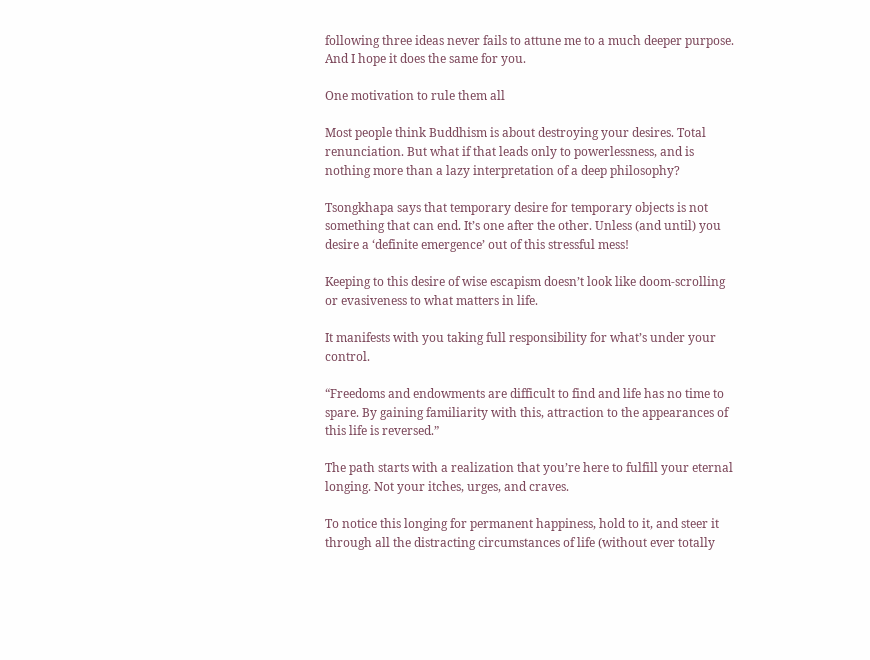following three ideas never fails to attune me to a much deeper purpose. And I hope it does the same for you.

One motivation to rule them all

Most people think Buddhism is about destroying your desires. Total renunciation. But what if that leads only to powerlessness, and is nothing more than a lazy interpretation of a deep philosophy?

Tsongkhapa says that temporary desire for temporary objects is not something that can end. It’s one after the other. Unless (and until) you desire a ‘definite emergence’ out of this stressful mess!

Keeping to this desire of wise escapism doesn’t look like doom-scrolling or evasiveness to what matters in life.

It manifests with you taking full responsibility for what’s under your control.

“Freedoms and endowments are difficult to find and life has no time to spare. By gaining familiarity with this, attraction to the appearances of this life is reversed.”

The path starts with a realization that you’re here to fulfill your eternal longing. Not your itches, urges, and craves.

To notice this longing for permanent happiness, hold to it, and steer it through all the distracting circumstances of life (without ever totally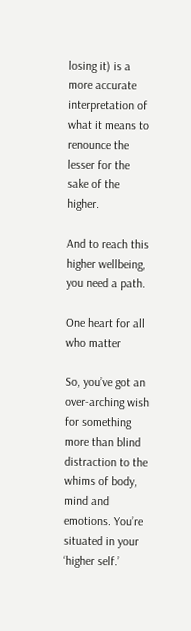losing it) is a more accurate interpretation of what it means to renounce the lesser for the sake of the higher.

And to reach this higher wellbeing, you need a path.

One heart for all who matter

So, you’ve got an over-arching wish for something more than blind distraction to the whims of body, mind and emotions. You’re situated in your ‘higher self.’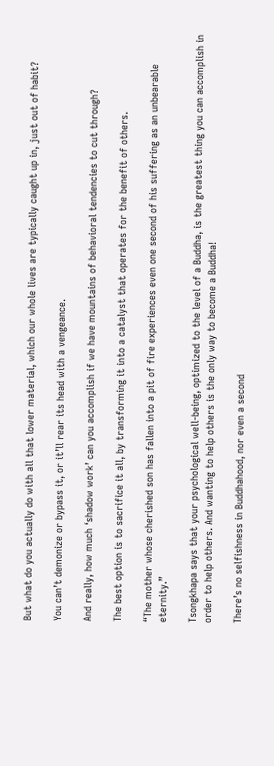But what do you actually do with all that lower material, which our whole lives are typically caught up in, just out of habit?

You can’t demonize or bypass it, or it’ll rear its head with a vengeance.

And really, how much ‘shadow work’ can you accomplish if we have mountains of behavioral tendencies to cut through?

The best option is to sacrifice it all, by transforming it into a catalyst that operates for the benefit of others.

“The mother whose cherished son has fallen into a pit of fire experiences even one second of his suffering as an unbearable eternity.”

Tsongkhapa says that your psychological well-being, optimized to the level of a Buddha, is the greatest thing you can accomplish in order to help others. And wanting to help others is the only way to become a Buddha!

There’s no selfishness in Buddhahood, nor even a second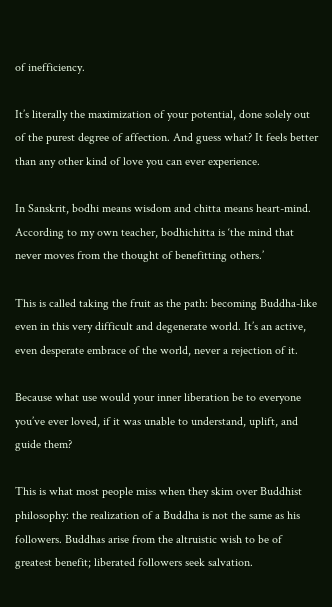of inefficiency.

It’s literally the maximization of your potential, done solely out of the purest degree of affection. And guess what? It feels better than any other kind of love you can ever experience.

In Sanskrit, bodhi means wisdom and chitta means heart-mind. According to my own teacher, bodhichitta is ‘the mind that never moves from the thought of benefitting others.’

This is called taking the fruit as the path: becoming Buddha-like even in this very difficult and degenerate world. It’s an active, even desperate embrace of the world, never a rejection of it.

Because what use would your inner liberation be to everyone you’ve ever loved, if it was unable to understand, uplift, and guide them?

This is what most people miss when they skim over Buddhist philosophy: the realization of a Buddha is not the same as his followers. Buddhas arise from the altruistic wish to be of greatest benefit; liberated followers seek salvation.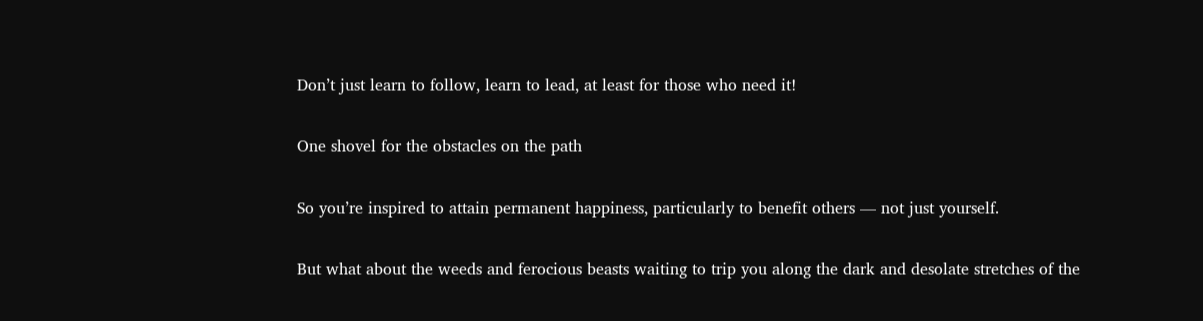Don’t just learn to follow, learn to lead, at least for those who need it!

One shovel for the obstacles on the path

So you’re inspired to attain permanent happiness, particularly to benefit others — not just yourself.

But what about the weeds and ferocious beasts waiting to trip you along the dark and desolate stretches of the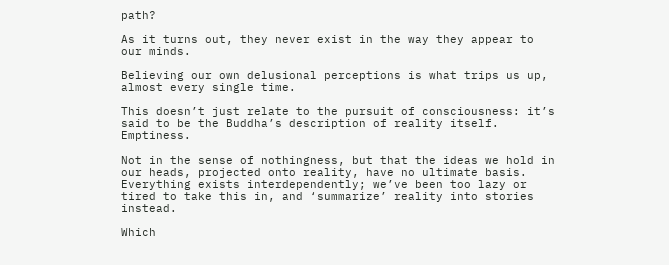path?

As it turns out, they never exist in the way they appear to our minds.

Believing our own delusional perceptions is what trips us up, almost every single time.

This doesn’t just relate to the pursuit of consciousness: it’s said to be the Buddha’s description of reality itself. Emptiness.

Not in the sense of nothingness, but that the ideas we hold in our heads, projected onto reality, have no ultimate basis. Everything exists interdependently; we’ve been too lazy or tired to take this in, and ‘summarize’ reality into stories instead.

Which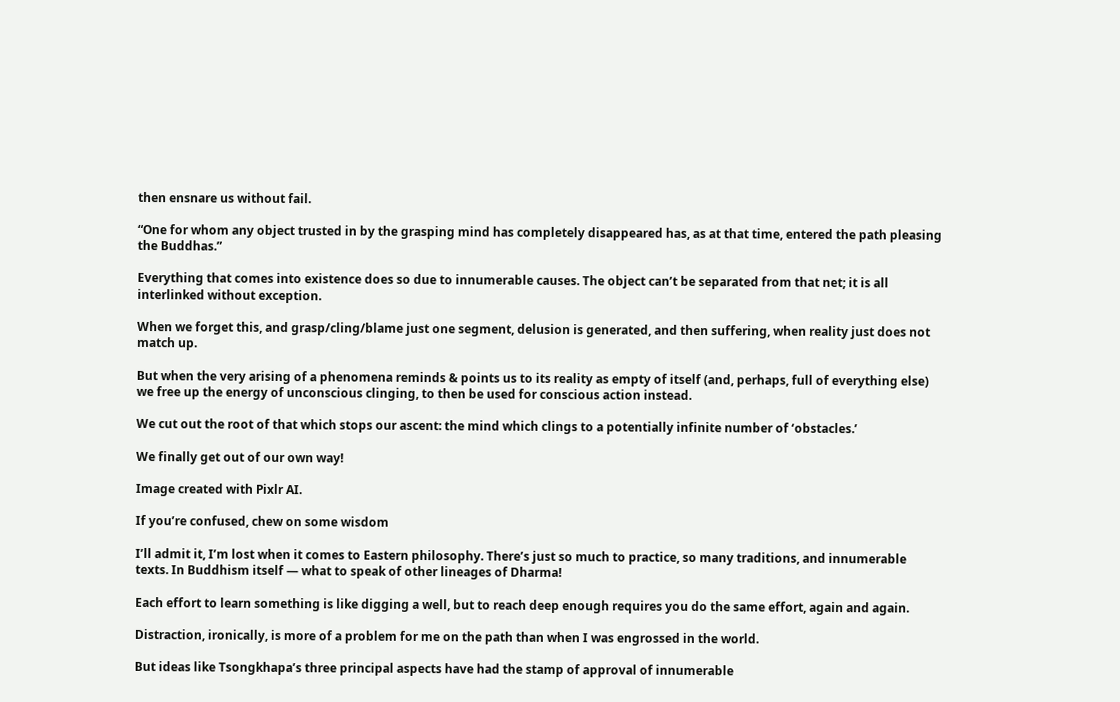then ensnare us without fail.

“One for whom any object trusted in by the grasping mind has completely disappeared has, as at that time, entered the path pleasing the Buddhas.”

Everything that comes into existence does so due to innumerable causes. The object can’t be separated from that net; it is all interlinked without exception.

When we forget this, and grasp/cling/blame just one segment, delusion is generated, and then suffering, when reality just does not match up.

But when the very arising of a phenomena reminds & points us to its reality as empty of itself (and, perhaps, full of everything else) we free up the energy of unconscious clinging, to then be used for conscious action instead.

We cut out the root of that which stops our ascent: the mind which clings to a potentially infinite number of ‘obstacles.’

We finally get out of our own way!

Image created with Pixlr AI.

If you’re confused, chew on some wisdom

I’ll admit it, I’m lost when it comes to Eastern philosophy. There’s just so much to practice, so many traditions, and innumerable texts. In Buddhism itself — what to speak of other lineages of Dharma!

Each effort to learn something is like digging a well, but to reach deep enough requires you do the same effort, again and again.

Distraction, ironically, is more of a problem for me on the path than when I was engrossed in the world.

But ideas like Tsongkhapa’s three principal aspects have had the stamp of approval of innumerable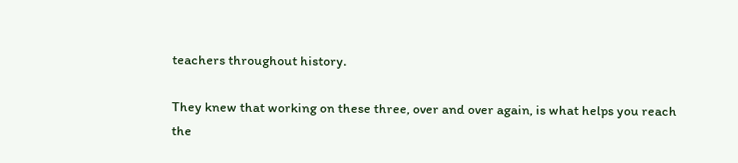teachers throughout history.

They knew that working on these three, over and over again, is what helps you reach the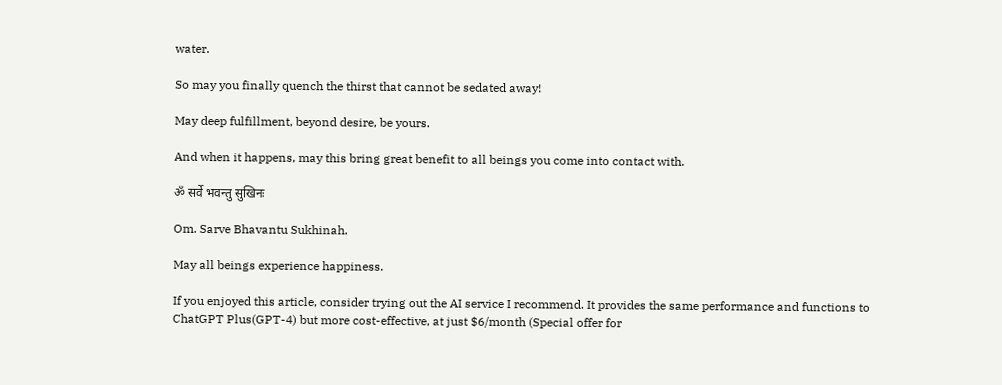water.

So may you finally quench the thirst that cannot be sedated away!

May deep fulfillment, beyond desire, be yours.

And when it happens, may this bring great benefit to all beings you come into contact with.

ॐ सर्वे भवन्तु सुखिनः

Om. Sarve Bhavantu Sukhinah.

May all beings experience happiness.

If you enjoyed this article, consider trying out the AI service I recommend. It provides the same performance and functions to ChatGPT Plus(GPT-4) but more cost-effective, at just $6/month (Special offer for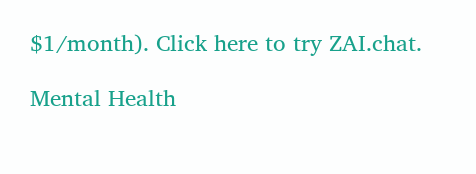$1/month). Click here to try ZAI.chat.

Mental Health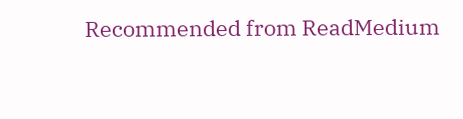Recommended from ReadMedium